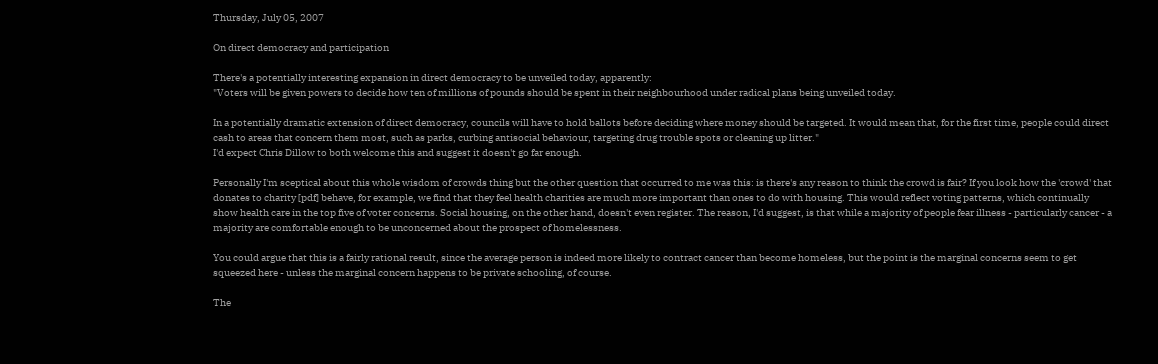Thursday, July 05, 2007

On direct democracy and participation

There's a potentially interesting expansion in direct democracy to be unveiled today, apparently:
"Voters will be given powers to decide how ten of millions of pounds should be spent in their neighbourhood under radical plans being unveiled today.

In a potentially dramatic extension of direct democracy, councils will have to hold ballots before deciding where money should be targeted. It would mean that, for the first time, people could direct cash to areas that concern them most, such as parks, curbing antisocial behaviour, targeting drug trouble spots or cleaning up litter."
I'd expect Chris Dillow to both welcome this and suggest it doesn't go far enough.

Personally I'm sceptical about this whole wisdom of crowds thing but the other question that occurred to me was this: is there's any reason to think the crowd is fair? If you look how the 'crowd' that donates to charity [pdf] behave, for example, we find that they feel health charities are much more important than ones to do with housing. This would reflect voting patterns, which continually show health care in the top five of voter concerns. Social housing, on the other hand, doesn't even register. The reason, I'd suggest, is that while a majority of people fear illness - particularly cancer - a majority are comfortable enough to be unconcerned about the prospect of homelessness.

You could argue that this is a fairly rational result, since the average person is indeed more likely to contract cancer than become homeless, but the point is the marginal concerns seem to get squeezed here - unless the marginal concern happens to be private schooling, of course.

The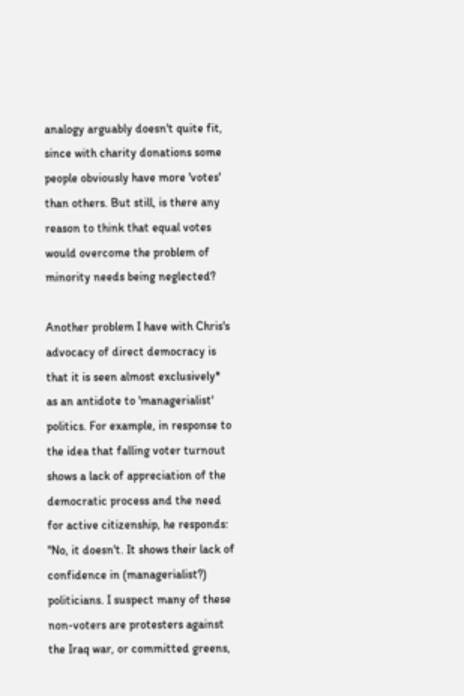analogy arguably doesn't quite fit, since with charity donations some people obviously have more 'votes' than others. But still, is there any reason to think that equal votes would overcome the problem of minority needs being neglected?

Another problem I have with Chris's advocacy of direct democracy is that it is seen almost exclusively* as an antidote to 'managerialist' politics. For example, in response to the idea that falling voter turnout shows a lack of appreciation of the democratic process and the need for active citizenship, he responds:
"No, it doesn't. It shows their lack of confidence in (managerialist?) politicians. I suspect many of these non-voters are protesters against the Iraq war, or committed greens,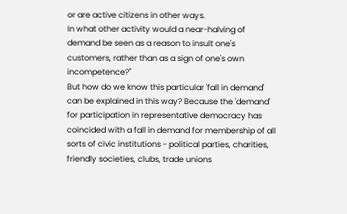or are active citizens in other ways.
In what other activity would a near-halving of demand be seen as a reason to insult one's customers, rather than as a sign of one's own incompetence?"
But how do we know this particular 'fall in demand' can be explained in this way? Because the 'demand' for participation in representative democracy has coincided with a fall in demand for membership of all sorts of civic institutions - political parties, charities, friendly societies, clubs, trade unions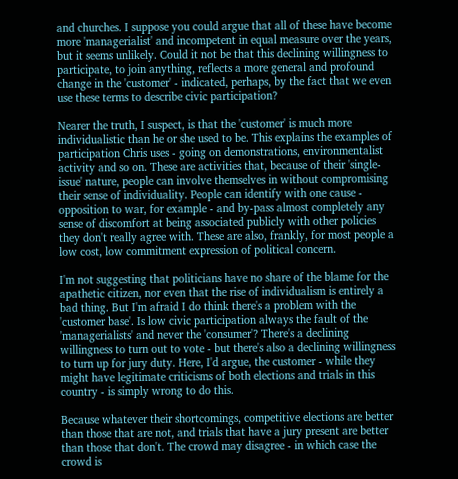and churches. I suppose you could argue that all of these have become more 'managerialist' and incompetent in equal measure over the years, but it seems unlikely. Could it not be that this declining willingness to participate, to join anything, reflects a more general and profound change in the 'customer' - indicated, perhaps, by the fact that we even use these terms to describe civic participation?

Nearer the truth, I suspect, is that the 'customer' is much more individualistic than he or she used to be. This explains the examples of participation Chris uses - going on demonstrations, environmentalist activity and so on. These are activities that, because of their 'single-issue' nature, people can involve themselves in without compromising their sense of individuality. People can identify with one cause - opposition to war, for example - and by-pass almost completely any sense of discomfort at being associated publicly with other policies they don't really agree with. These are also, frankly, for most people a low cost, low commitment expression of political concern.

I'm not suggesting that politicians have no share of the blame for the apathetic citizen, nor even that the rise of individualism is entirely a bad thing. But I'm afraid I do think there's a problem with the 'customer base'. Is low civic participation always the fault of the 'managerialists' and never the 'consumer'? There's a declining willingness to turn out to vote - but there's also a declining willingness to turn up for jury duty. Here, I'd argue, the customer - while they might have legitimate criticisms of both elections and trials in this country - is simply wrong to do this.

Because whatever their shortcomings, competitive elections are better than those that are not, and trials that have a jury present are better than those that don't. The crowd may disagree - in which case the crowd is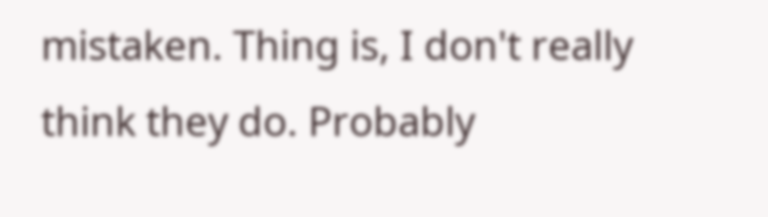mistaken. Thing is, I don't really think they do. Probably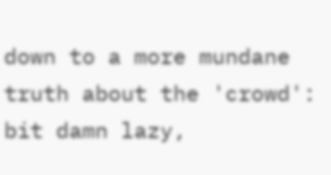down to a more mundane truth about the 'crowd': bit damn lazy,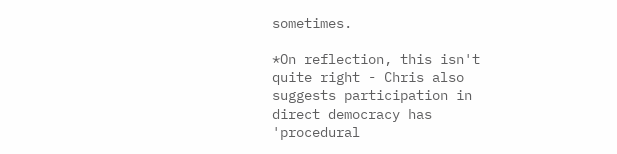sometimes.

*On reflection, this isn't quite right - Chris also suggests participation in direct democracy has 'procedural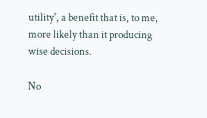utility', a benefit that is, to me, more likely than it producing wise decisions.

No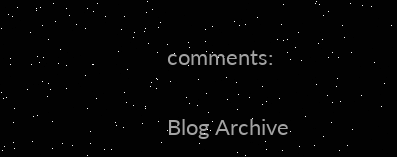comments:

Blog Archive